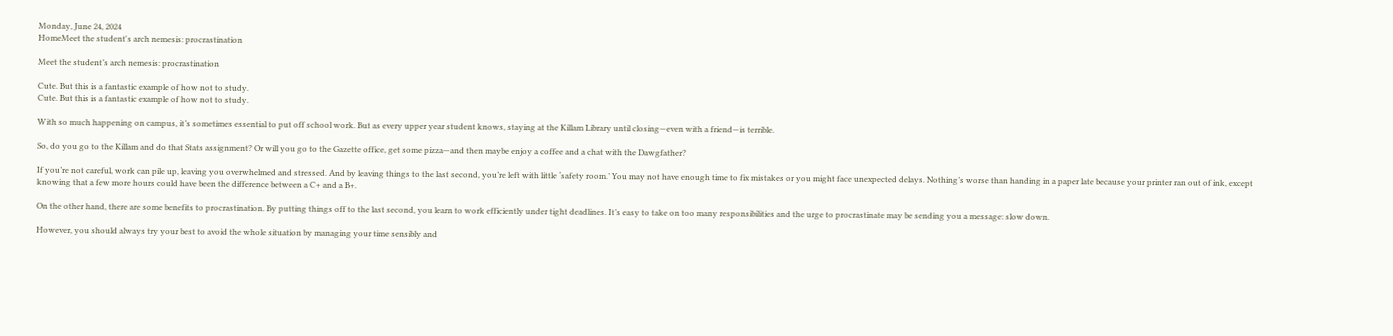Monday, June 24, 2024
HomeMeet the student's arch nemesis: procrastination

Meet the student’s arch nemesis: procrastination

Cute. But this is a fantastic example of how not to study.
Cute. But this is a fantastic example of how not to study.

With so much happening on campus, it’s sometimes essential to put off school work. But as every upper year student knows, staying at the Killam Library until closing—even with a friend—is terrible.

So, do you go to the Killam and do that Stats assignment? Or will you go to the Gazette office, get some pizza—and then maybe enjoy a coffee and a chat with the Dawgfather?

If you’re not careful, work can pile up, leaving you overwhelmed and stressed. And by leaving things to the last second, you’re left with little ‘safety room.’ You may not have enough time to fix mistakes or you might face unexpected delays. Nothing’s worse than handing in a paper late because your printer ran out of ink, except knowing that a few more hours could have been the difference between a C+ and a B+.

On the other hand, there are some benefits to procrastination. By putting things off to the last second, you learn to work efficiently under tight deadlines. It’s easy to take on too many responsibilities and the urge to procrastinate may be sending you a message: slow down.

However, you should always try your best to avoid the whole situation by managing your time sensibly and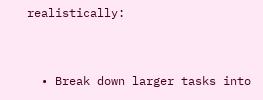realistically:


  • Break down larger tasks into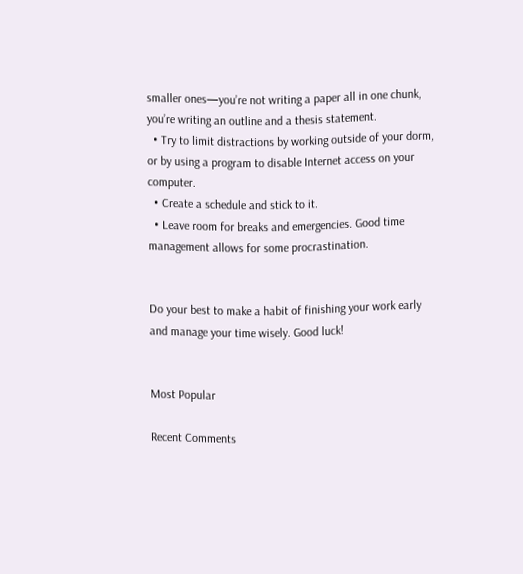smaller ones—you’re not writing a paper all in one chunk, you’re writing an outline and a thesis statement.
  • Try to limit distractions by working outside of your dorm, or by using a program to disable Internet access on your computer.
  • Create a schedule and stick to it.
  • Leave room for breaks and emergencies. Good time management allows for some procrastination.


Do your best to make a habit of finishing your work early and manage your time wisely. Good luck!


Most Popular

Recent Comments